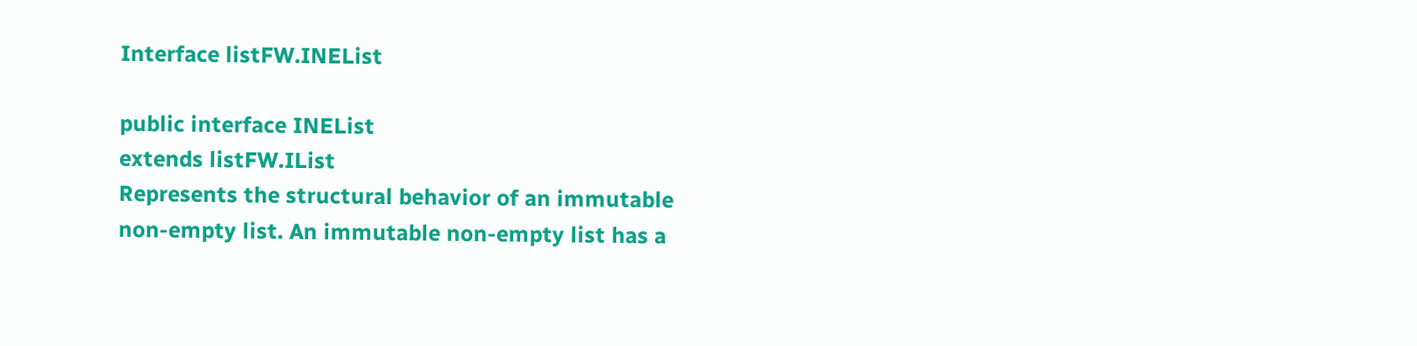Interface listFW.INEList

public interface INEList
extends listFW.IList
Represents the structural behavior of an immutable non-empty list. An immutable non-empty list has a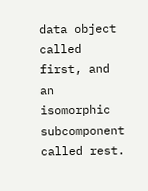data object called first, and an isomorphic subcomponent called rest.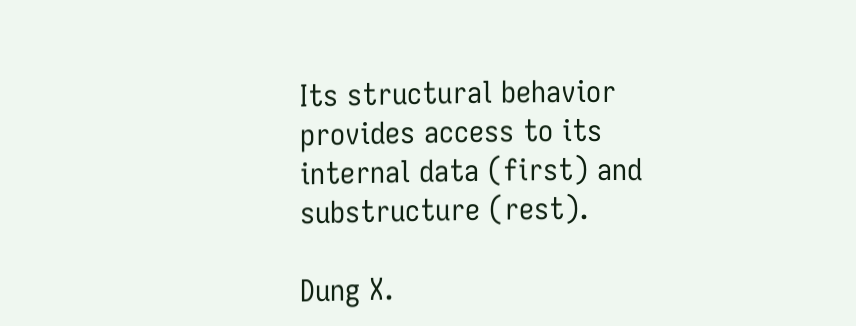Its structural behavior provides access to its internal data (first) and substructure (rest).

Dung X.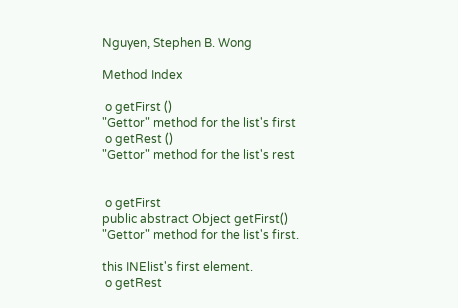Nguyen, Stephen B. Wong

Method Index

 o getFirst ()
"Gettor" method for the list's first
 o getRest ()
"Gettor" method for the list's rest


 o getFirst
public abstract Object getFirst()
"Gettor" method for the list's first.

this INElist's first element.
 o getRest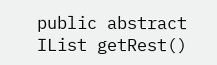public abstract IList getRest()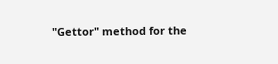"Gettor" method for the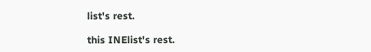list's rest.

this INElist's rest.